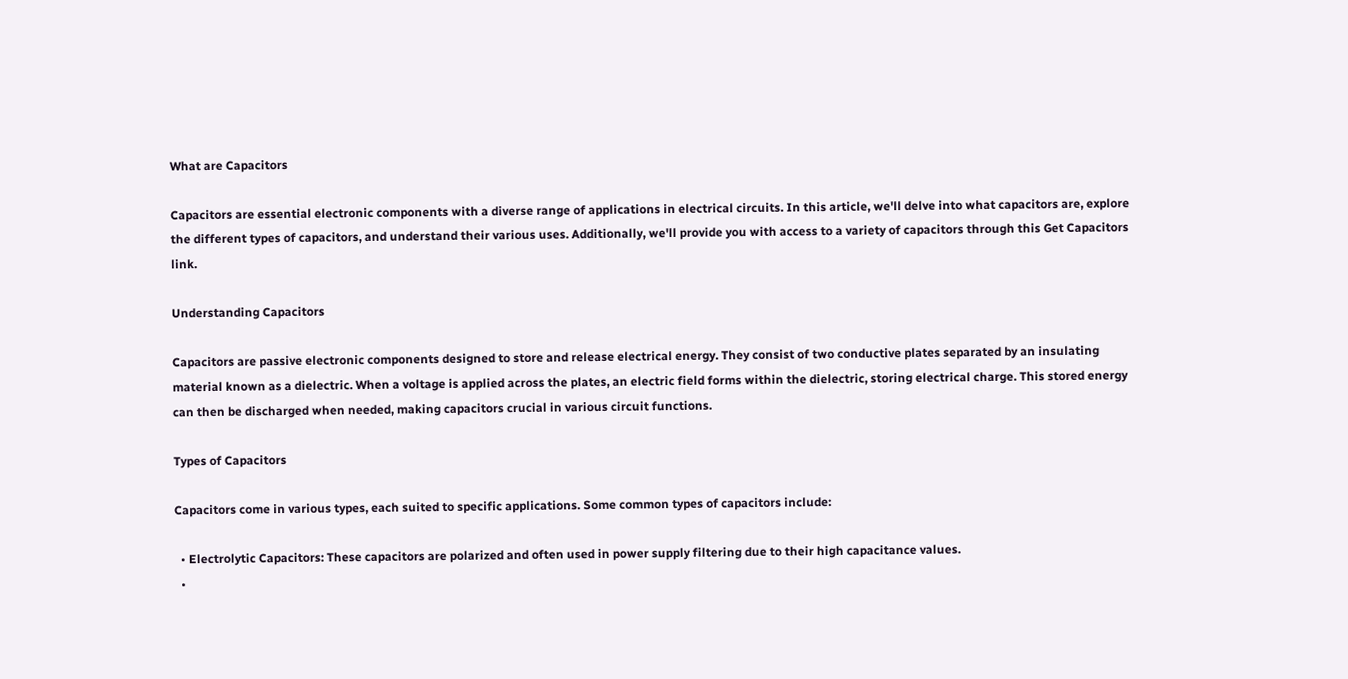What are Capacitors

Capacitors are essential electronic components with a diverse range of applications in electrical circuits. In this article, we'll delve into what capacitors are, explore the different types of capacitors, and understand their various uses. Additionally, we'll provide you with access to a variety of capacitors through this Get Capacitors link.

Understanding Capacitors

Capacitors are passive electronic components designed to store and release electrical energy. They consist of two conductive plates separated by an insulating material known as a dielectric. When a voltage is applied across the plates, an electric field forms within the dielectric, storing electrical charge. This stored energy can then be discharged when needed, making capacitors crucial in various circuit functions.

Types of Capacitors

Capacitors come in various types, each suited to specific applications. Some common types of capacitors include:

  • Electrolytic Capacitors: These capacitors are polarized and often used in power supply filtering due to their high capacitance values.
  •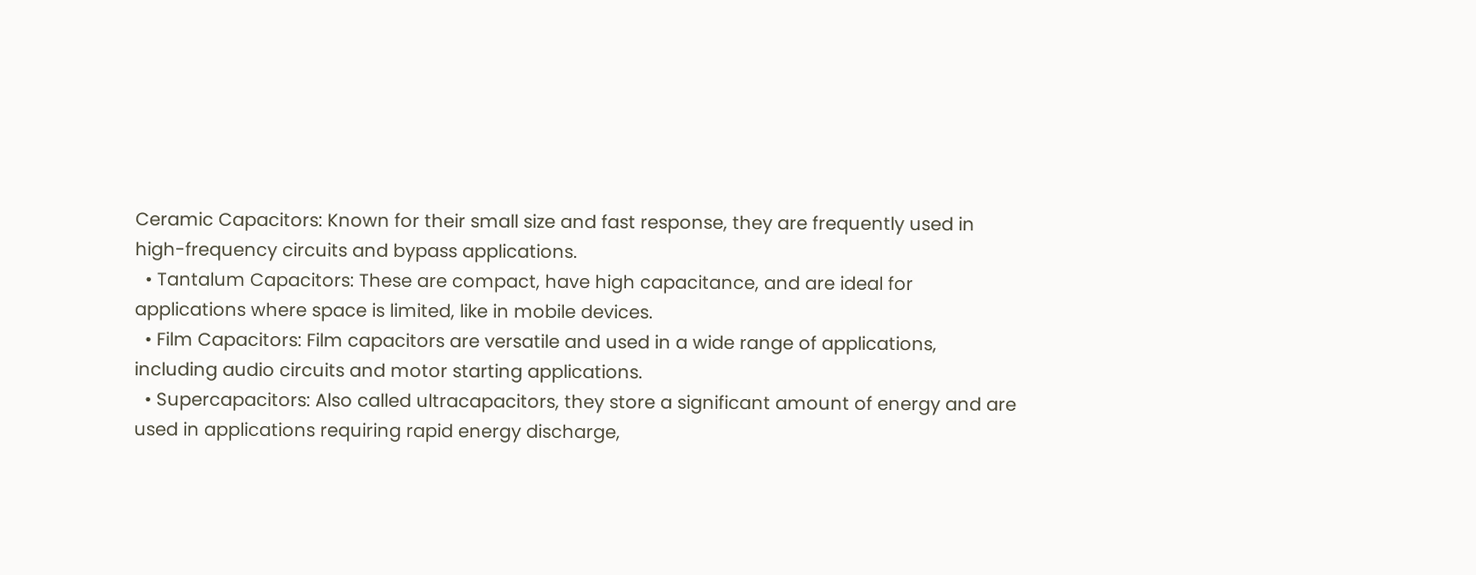Ceramic Capacitors: Known for their small size and fast response, they are frequently used in high-frequency circuits and bypass applications.
  • Tantalum Capacitors: These are compact, have high capacitance, and are ideal for applications where space is limited, like in mobile devices.
  • Film Capacitors: Film capacitors are versatile and used in a wide range of applications, including audio circuits and motor starting applications.
  • Supercapacitors: Also called ultracapacitors, they store a significant amount of energy and are used in applications requiring rapid energy discharge,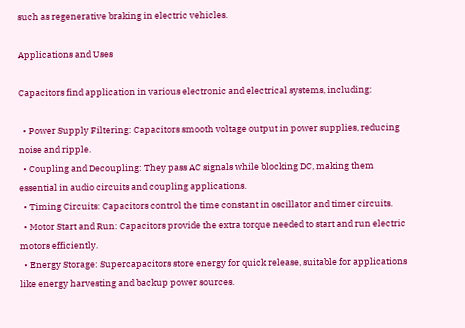such as regenerative braking in electric vehicles.

Applications and Uses

Capacitors find application in various electronic and electrical systems, including:

  • Power Supply Filtering: Capacitors smooth voltage output in power supplies, reducing noise and ripple.
  • Coupling and Decoupling: They pass AC signals while blocking DC, making them essential in audio circuits and coupling applications.
  • Timing Circuits: Capacitors control the time constant in oscillator and timer circuits.
  • Motor Start and Run: Capacitors provide the extra torque needed to start and run electric motors efficiently.
  • Energy Storage: Supercapacitors store energy for quick release, suitable for applications like energy harvesting and backup power sources.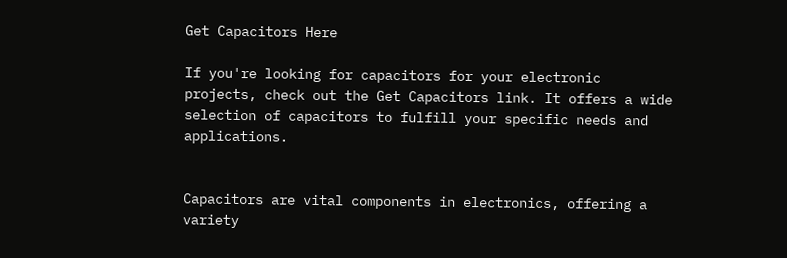Get Capacitors Here

If you're looking for capacitors for your electronic projects, check out the Get Capacitors link. It offers a wide selection of capacitors to fulfill your specific needs and applications.


Capacitors are vital components in electronics, offering a variety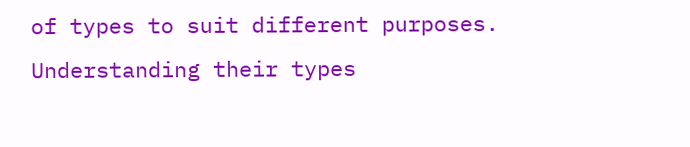of types to suit different purposes. Understanding their types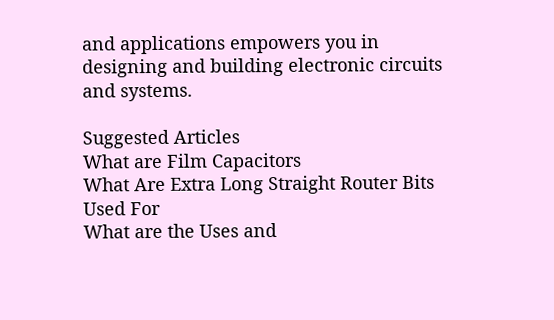and applications empowers you in designing and building electronic circuits and systems.

Suggested Articles
What are Film Capacitors
What Are Extra Long Straight Router Bits Used For
What are the Uses and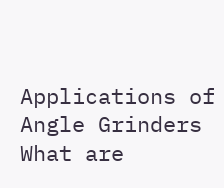Applications of Angle Grinders
What are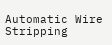Automatic Wire Stripping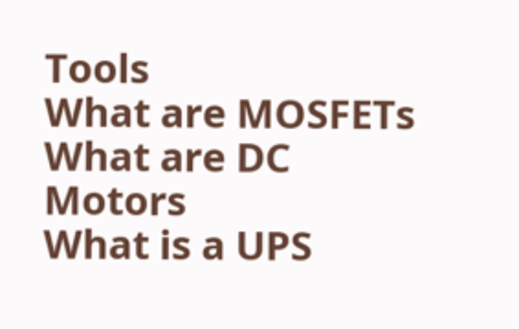Tools
What are MOSFETs
What are DC Motors
What is a UPS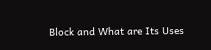Block and What are Its Uses